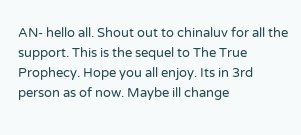AN- hello all. Shout out to chinaluv for all the support. This is the sequel to The True Prophecy. Hope you all enjoy. Its in 3rd person as of now. Maybe ill change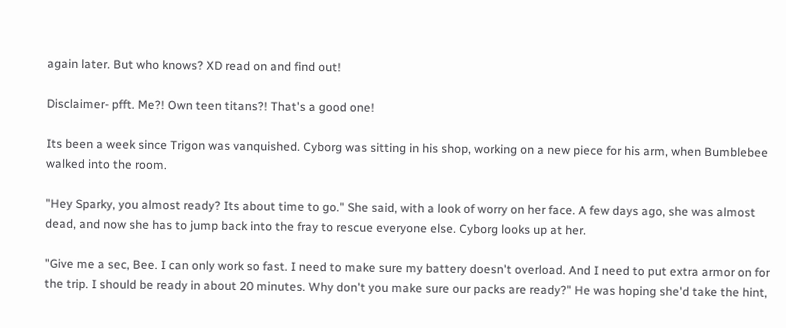again later. But who knows? XD read on and find out!

Disclaimer- pfft. Me?! Own teen titans?! That's a good one!

Its been a week since Trigon was vanquished. Cyborg was sitting in his shop, working on a new piece for his arm, when Bumblebee walked into the room.

"Hey Sparky, you almost ready? Its about time to go." She said, with a look of worry on her face. A few days ago, she was almost dead, and now she has to jump back into the fray to rescue everyone else. Cyborg looks up at her.

"Give me a sec, Bee. I can only work so fast. I need to make sure my battery doesn't overload. And I need to put extra armor on for the trip. I should be ready in about 20 minutes. Why don't you make sure our packs are ready?" He was hoping she'd take the hint,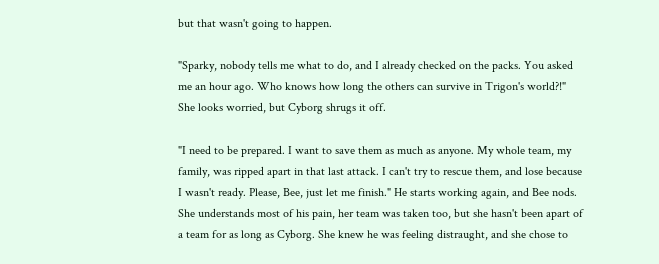but that wasn't going to happen.

"Sparky, nobody tells me what to do, and I already checked on the packs. You asked me an hour ago. Who knows how long the others can survive in Trigon's world?!" She looks worried, but Cyborg shrugs it off.

"I need to be prepared. I want to save them as much as anyone. My whole team, my family, was ripped apart in that last attack. I can't try to rescue them, and lose because I wasn't ready. Please, Bee, just let me finish." He starts working again, and Bee nods. She understands most of his pain, her team was taken too, but she hasn't been apart of a team for as long as Cyborg. She knew he was feeling distraught, and she chose to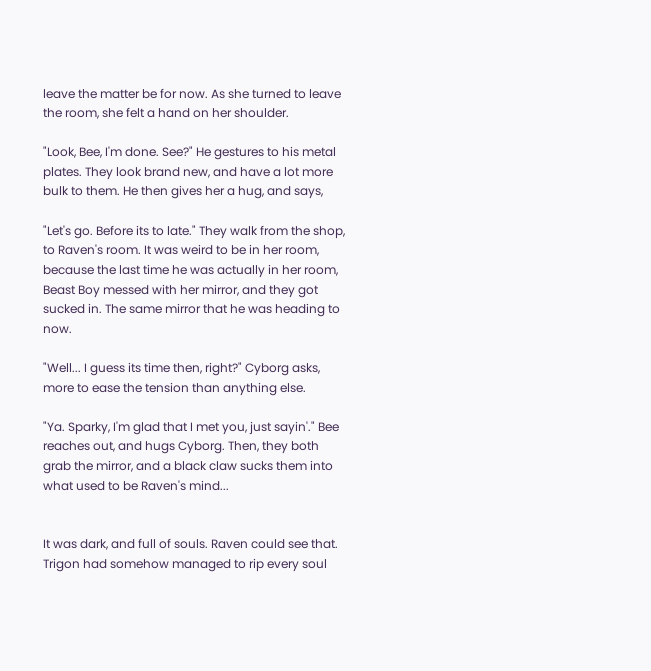leave the matter be for now. As she turned to leave the room, she felt a hand on her shoulder.

"Look, Bee, I'm done. See?" He gestures to his metal plates. They look brand new, and have a lot more bulk to them. He then gives her a hug, and says,

"Let's go. Before its to late." They walk from the shop, to Raven's room. It was weird to be in her room, because the last time he was actually in her room, Beast Boy messed with her mirror, and they got sucked in. The same mirror that he was heading to now.

"Well... I guess its time then, right?" Cyborg asks, more to ease the tension than anything else.

"Ya. Sparky, I'm glad that I met you, just sayin'." Bee reaches out, and hugs Cyborg. Then, they both grab the mirror, and a black claw sucks them into what used to be Raven's mind...


It was dark, and full of souls. Raven could see that. Trigon had somehow managed to rip every soul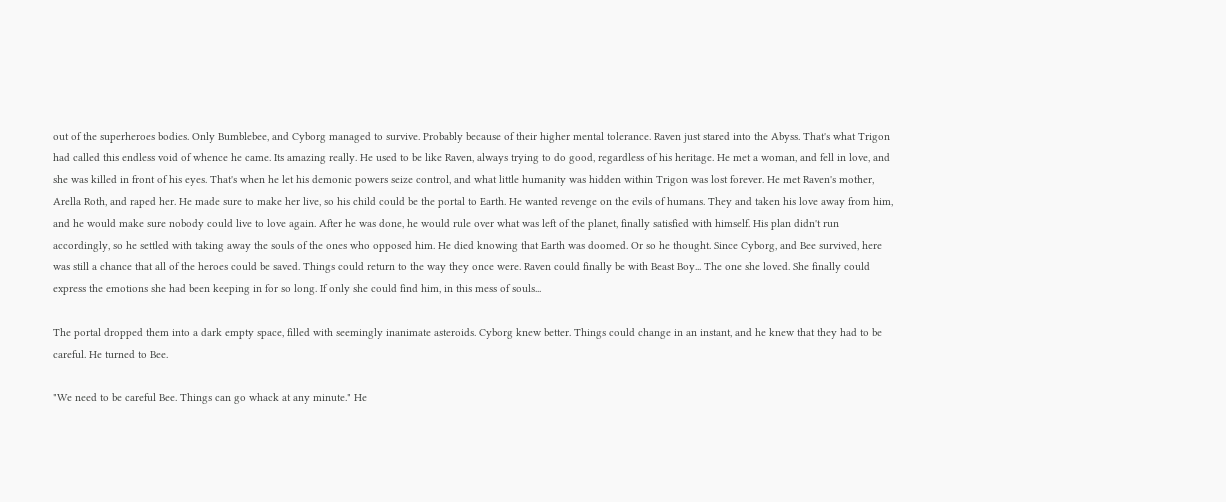out of the superheroes bodies. Only Bumblebee, and Cyborg managed to survive. Probably because of their higher mental tolerance. Raven just stared into the Abyss. That's what Trigon had called this endless void of whence he came. Its amazing really. He used to be like Raven, always trying to do good, regardless of his heritage. He met a woman, and fell in love, and she was killed in front of his eyes. That's when he let his demonic powers seize control, and what little humanity was hidden within Trigon was lost forever. He met Raven's mother, Arella Roth, and raped her. He made sure to make her live, so his child could be the portal to Earth. He wanted revenge on the evils of humans. They and taken his love away from him, and he would make sure nobody could live to love again. After he was done, he would rule over what was left of the planet, finally satisfied with himself. His plan didn't run accordingly, so he settled with taking away the souls of the ones who opposed him. He died knowing that Earth was doomed. Or so he thought. Since Cyborg, and Bee survived, here was still a chance that all of the heroes could be saved. Things could return to the way they once were. Raven could finally be with Beast Boy... The one she loved. She finally could express the emotions she had been keeping in for so long. If only she could find him, in this mess of souls...

The portal dropped them into a dark empty space, filled with seemingly inanimate asteroids. Cyborg knew better. Things could change in an instant, and he knew that they had to be careful. He turned to Bee.

"We need to be careful Bee. Things can go whack at any minute." He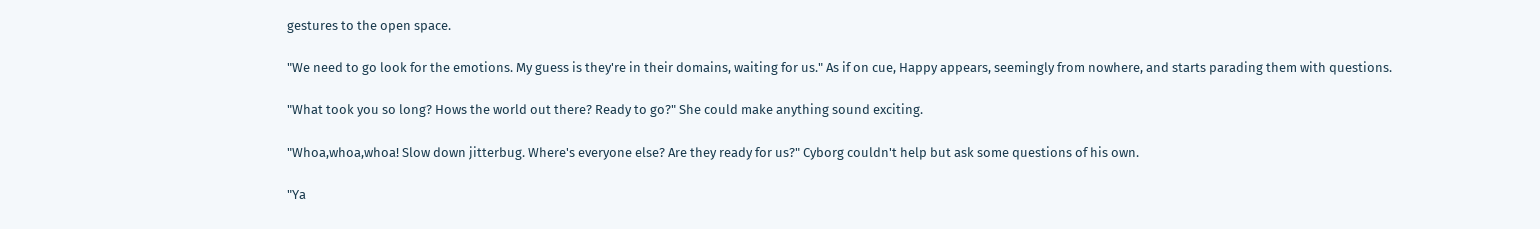gestures to the open space.

"We need to go look for the emotions. My guess is they're in their domains, waiting for us." As if on cue, Happy appears, seemingly from nowhere, and starts parading them with questions.

"What took you so long? Hows the world out there? Ready to go?" She could make anything sound exciting.

"Whoa,whoa,whoa! Slow down jitterbug. Where's everyone else? Are they ready for us?" Cyborg couldn't help but ask some questions of his own.

"Ya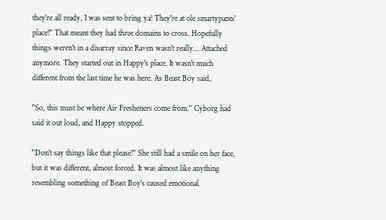they're all ready, I was sent to bring ya! They're at ole smartypants' place!" That meant they had three domains to cross. Hopefully things weren't in a disarray since Raven wasn't really... Attached anymore. They started out in Happy's place. It wasn't much different from the last time he was here. As Beast Boy said,

"So, this must be where Air Fresheners come from." Cyborg had said it out loud, and Happy stopped.

"Don't say things like that please!" She still had a smile on her face, but it was different, almost forced. It was almost like anything resembling something of Beast Boy's caused emotional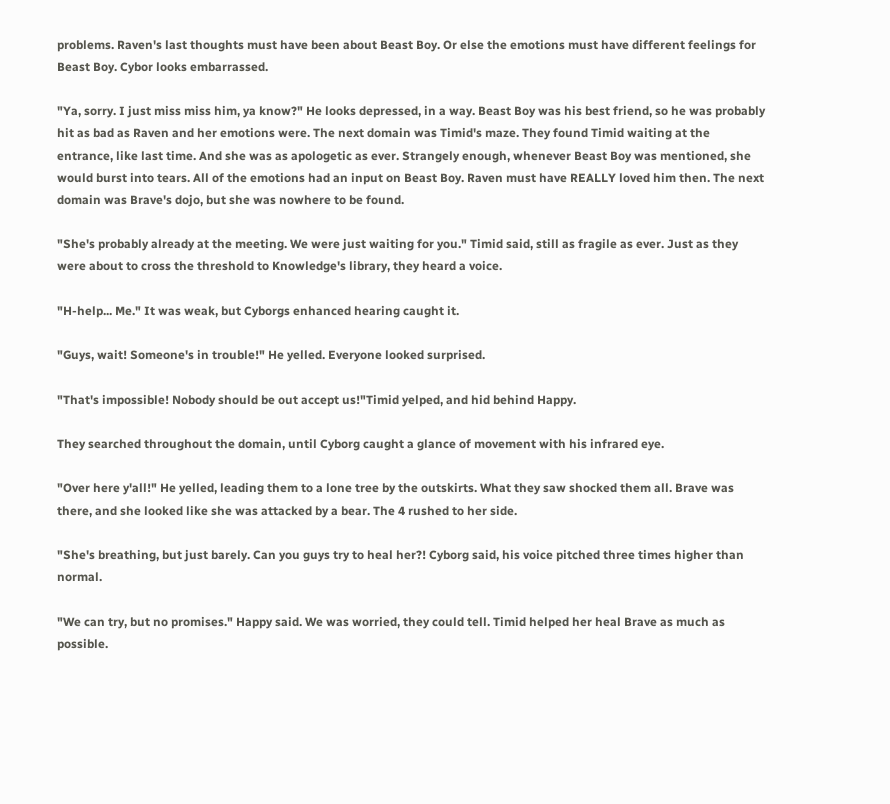problems. Raven's last thoughts must have been about Beast Boy. Or else the emotions must have different feelings for Beast Boy. Cybor looks embarrassed.

"Ya, sorry. I just miss miss him, ya know?" He looks depressed, in a way. Beast Boy was his best friend, so he was probably hit as bad as Raven and her emotions were. The next domain was Timid's maze. They found Timid waiting at the entrance, like last time. And she was as apologetic as ever. Strangely enough, whenever Beast Boy was mentioned, she would burst into tears. All of the emotions had an input on Beast Boy. Raven must have REALLY loved him then. The next domain was Brave's dojo, but she was nowhere to be found.

"She's probably already at the meeting. We were just waiting for you." Timid said, still as fragile as ever. Just as they were about to cross the threshold to Knowledge's library, they heard a voice.

"H-help... Me." It was weak, but Cyborgs enhanced hearing caught it.

"Guys, wait! Someone's in trouble!" He yelled. Everyone looked surprised.

"That's impossible! Nobody should be out accept us!"Timid yelped, and hid behind Happy.

They searched throughout the domain, until Cyborg caught a glance of movement with his infrared eye.

"Over here y'all!" He yelled, leading them to a lone tree by the outskirts. What they saw shocked them all. Brave was there, and she looked like she was attacked by a bear. The 4 rushed to her side.

"She's breathing, but just barely. Can you guys try to heal her?! Cyborg said, his voice pitched three times higher than normal.

"We can try, but no promises." Happy said. We was worried, they could tell. Timid helped her heal Brave as much as possible.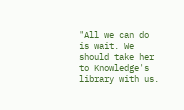"All we can do is wait. We should take her to Knowledge's library with us.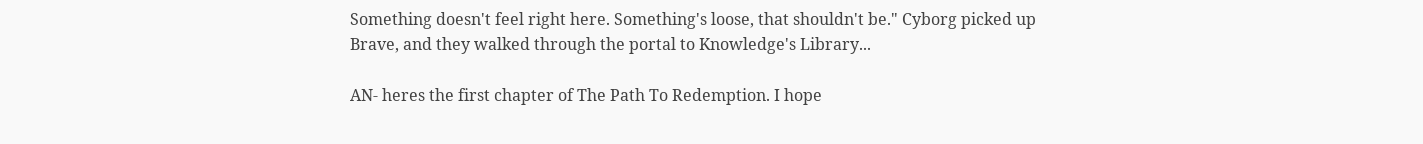Something doesn't feel right here. Something's loose, that shouldn't be." Cyborg picked up Brave, and they walked through the portal to Knowledge's Library...

AN- heres the first chapter of The Path To Redemption. I hope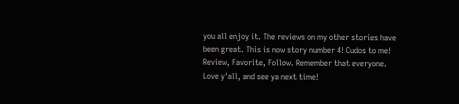you all enjoy it. The reviews on my other stories have been great. This is now story number 4! Cudos to me! Review, Favorite, Follow. Remember that everyone. Love y'all, and see ya next time!